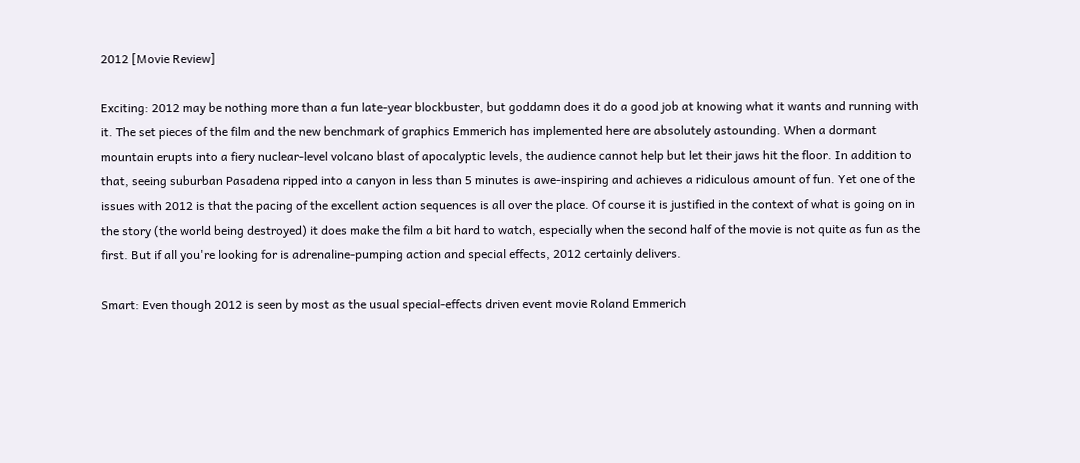2012 [Movie Review]

Exciting: 2012 may be nothing more than a fun late-year blockbuster, but goddamn does it do a good job at knowing what it wants and running with it. The set pieces of the film and the new benchmark of graphics Emmerich has implemented here are absolutely astounding. When a dormant mountain erupts into a fiery nuclear-level volcano blast of apocalyptic levels, the audience cannot help but let their jaws hit the floor. In addition to that, seeing suburban Pasadena ripped into a canyon in less than 5 minutes is awe-inspiring and achieves a ridiculous amount of fun. Yet one of the issues with 2012 is that the pacing of the excellent action sequences is all over the place. Of course it is justified in the context of what is going on in the story (the world being destroyed) it does make the film a bit hard to watch, especially when the second half of the movie is not quite as fun as the first. But if all you're looking for is adrenaline-pumping action and special effects, 2012 certainly delivers.

Smart: Even though 2012 is seen by most as the usual special-effects driven event movie Roland Emmerich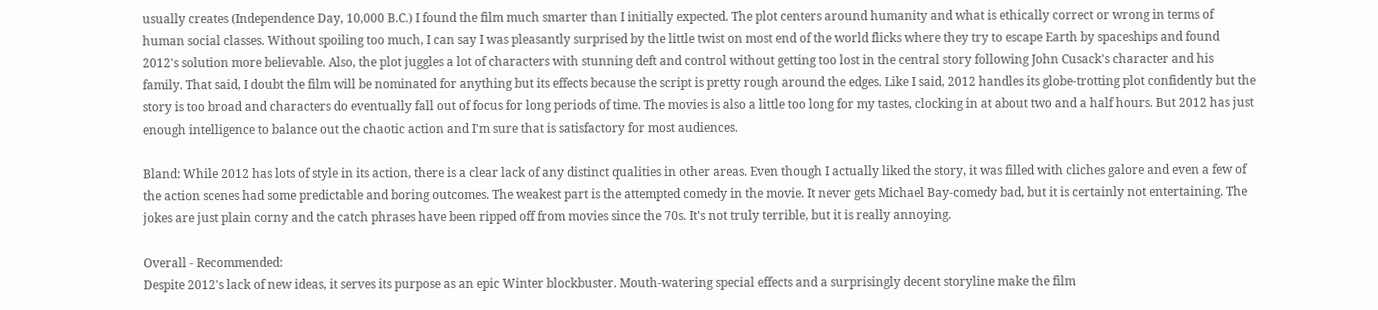usually creates (Independence Day, 10,000 B.C.) I found the film much smarter than I initially expected. The plot centers around humanity and what is ethically correct or wrong in terms of human social classes. Without spoiling too much, I can say I was pleasantly surprised by the little twist on most end of the world flicks where they try to escape Earth by spaceships and found 2012's solution more believable. Also, the plot juggles a lot of characters with stunning deft and control without getting too lost in the central story following John Cusack's character and his family. That said, I doubt the film will be nominated for anything but its effects because the script is pretty rough around the edges. Like I said, 2012 handles its globe-trotting plot confidently but the story is too broad and characters do eventually fall out of focus for long periods of time. The movies is also a little too long for my tastes, clocking in at about two and a half hours. But 2012 has just enough intelligence to balance out the chaotic action and I'm sure that is satisfactory for most audiences.

Bland: While 2012 has lots of style in its action, there is a clear lack of any distinct qualities in other areas. Even though I actually liked the story, it was filled with cliches galore and even a few of the action scenes had some predictable and boring outcomes. The weakest part is the attempted comedy in the movie. It never gets Michael Bay-comedy bad, but it is certainly not entertaining. The jokes are just plain corny and the catch phrases have been ripped off from movies since the 70s. It's not truly terrible, but it is really annoying.

Overall - Recommended:
Despite 2012's lack of new ideas, it serves its purpose as an epic Winter blockbuster. Mouth-watering special effects and a surprisingly decent storyline make the film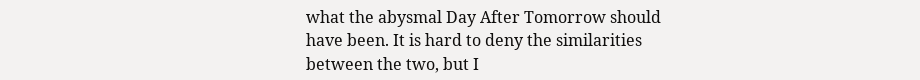what the abysmal Day After Tomorrow should have been. It is hard to deny the similarities between the two, but I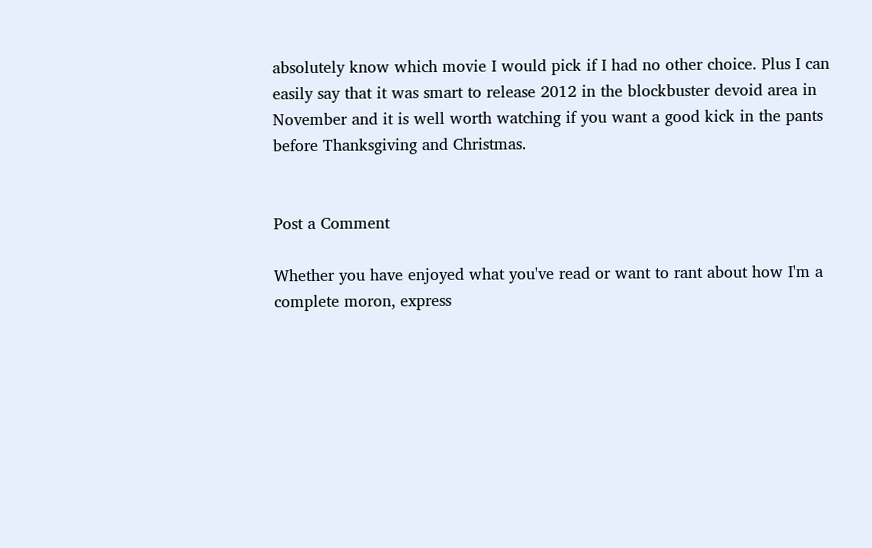absolutely know which movie I would pick if I had no other choice. Plus I can easily say that it was smart to release 2012 in the blockbuster devoid area in November and it is well worth watching if you want a good kick in the pants before Thanksgiving and Christmas.


Post a Comment

Whether you have enjoyed what you've read or want to rant about how I'm a complete moron, express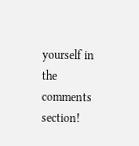yourself in the comments section!